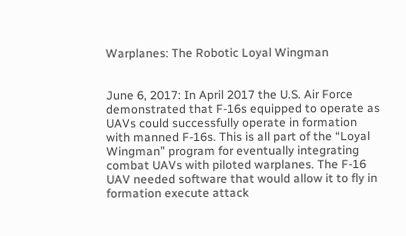Warplanes: The Robotic Loyal Wingman


June 6, 2017: In April 2017 the U.S. Air Force demonstrated that F-16s equipped to operate as UAVs could successfully operate in formation with manned F-16s. This is all part of the “Loyal Wingman” program for eventually integrating combat UAVs with piloted warplanes. The F-16 UAV needed software that would allow it to fly in formation execute attack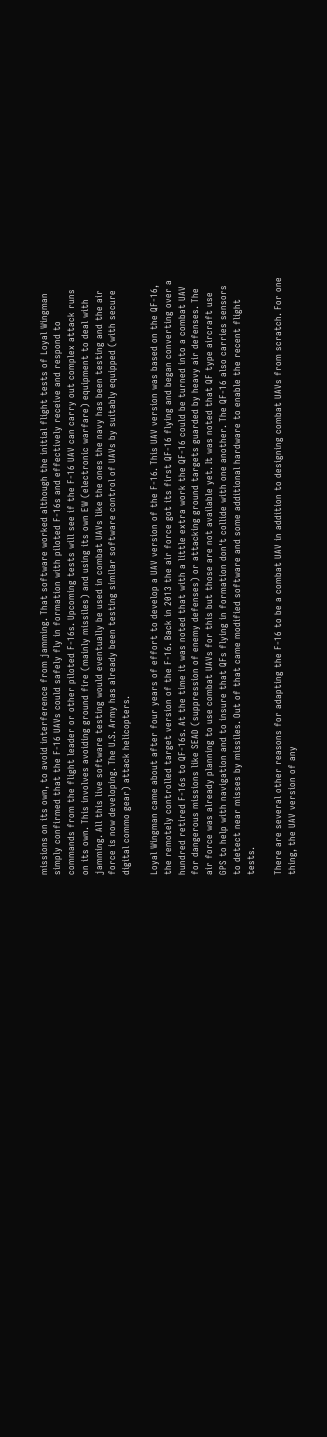missions on its own, to avoid interference from jamming. That software worked although the initial flight tests of Loyal Wingman simply confirmed that the F-16 UAVs could safely fly in formation with piloted F-16s and effectively receive and respond to commands from the flight leader or other piloted F-16s. Upcoming tests will see if the F-16 UAV can carry out complex attack runs on its own. This involves avoiding ground fire (mainly missiles) and using its own EW (electronic warfare) equipment to deal with jamming. All this live software testing would eventually be used in combat UAVs like the ones the navy has been testing and the air force is now developing. The U.S. Army has already been testing similar software control of UAVs by suitably equipped (with secure digital commo gear) attack helicopters.

Loyal Wingman came about after four years of effort to develop a UAV version of the F-16. This UAV version was based on the QF-16, the remotely controlled target version of the F-16. Back in 2013 the air force got its first QF-16 flying and began converting over a hundred retired F-16s to QF-16s. At the time it was noted that with a little extra work the QF-16 could be turned into a combat UAV for dangerous missions like SEAD (suppression of enemy defenses) or attacking ground targets guarded by heavy air defenses. The air force was already planning to use combat UAVs for this but those are not available yet. It was noted that QF type aircraft use GPS to help with navigation and to insure that QFs flying in formation don't collide with one another. The QF-16 also carries sensors to detect near misses by missiles. Out of that came modified software and some additional hardware to enable the recent flight tests.

There are several other reasons for adapting the F-16 to be a combat UAV in addition to designing combat UAVs from scratch. For one thing, the UAV version of any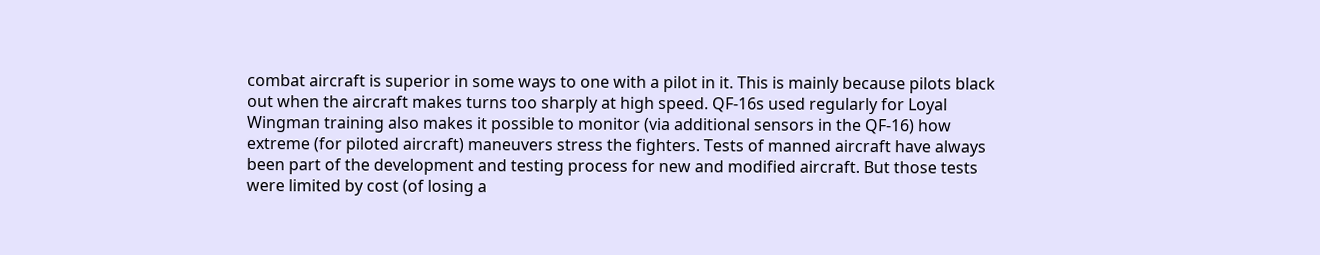combat aircraft is superior in some ways to one with a pilot in it. This is mainly because pilots black out when the aircraft makes turns too sharply at high speed. QF-16s used regularly for Loyal Wingman training also makes it possible to monitor (via additional sensors in the QF-16) how extreme (for piloted aircraft) maneuvers stress the fighters. Tests of manned aircraft have always been part of the development and testing process for new and modified aircraft. But those tests were limited by cost (of losing a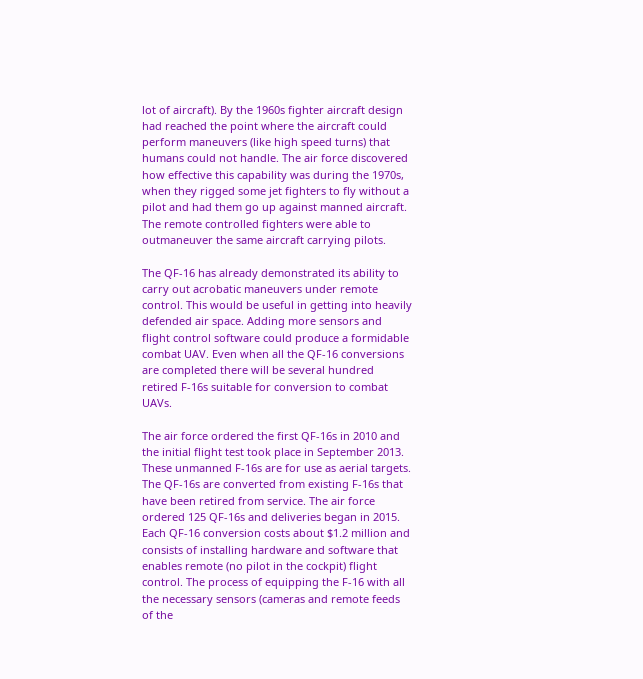lot of aircraft). By the 1960s fighter aircraft design had reached the point where the aircraft could perform maneuvers (like high speed turns) that humans could not handle. The air force discovered how effective this capability was during the 1970s, when they rigged some jet fighters to fly without a pilot and had them go up against manned aircraft. The remote controlled fighters were able to outmaneuver the same aircraft carrying pilots.

The QF-16 has already demonstrated its ability to carry out acrobatic maneuvers under remote control. This would be useful in getting into heavily defended air space. Adding more sensors and flight control software could produce a formidable combat UAV. Even when all the QF-16 conversions are completed there will be several hundred retired F-16s suitable for conversion to combat UAVs.

The air force ordered the first QF-16s in 2010 and the initial flight test took place in September 2013. These unmanned F-16s are for use as aerial targets. The QF-16s are converted from existing F-16s that have been retired from service. The air force ordered 125 QF-16s and deliveries began in 2015. Each QF-16 conversion costs about $1.2 million and consists of installing hardware and software that enables remote (no pilot in the cockpit) flight control. The process of equipping the F-16 with all the necessary sensors (cameras and remote feeds of the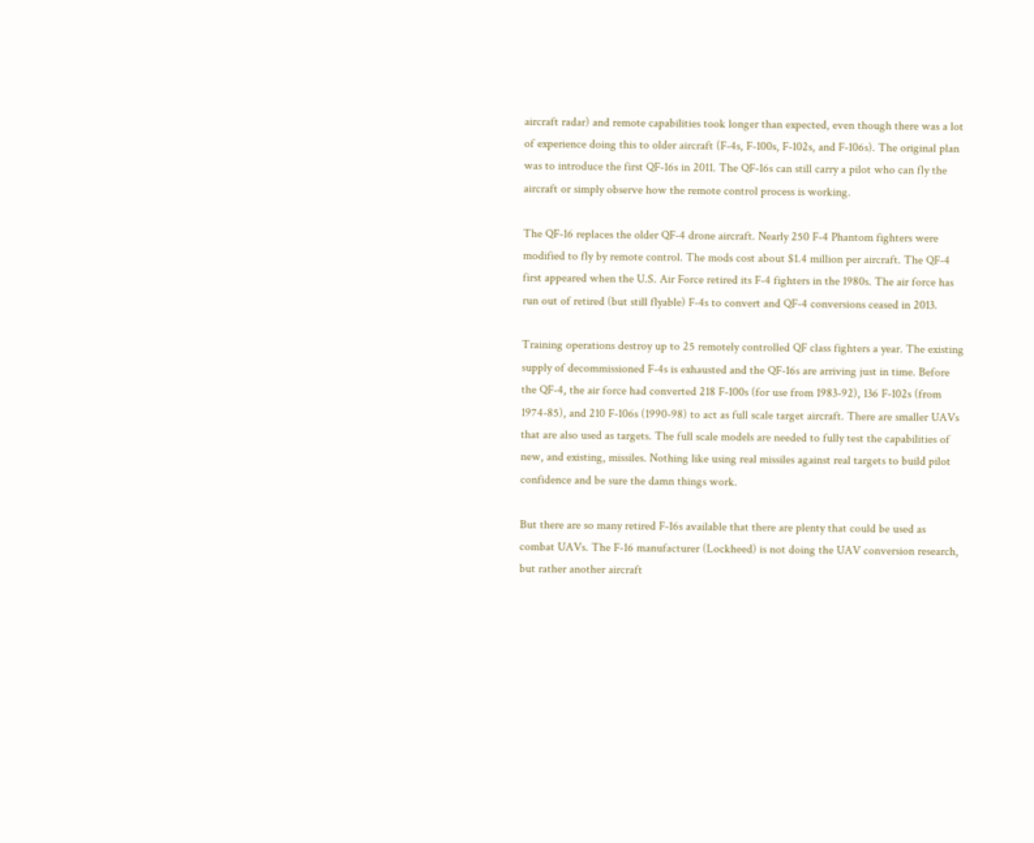aircraft radar) and remote capabilities took longer than expected, even though there was a lot of experience doing this to older aircraft (F-4s, F-100s, F-102s, and F-106s). The original plan was to introduce the first QF-16s in 2011. The QF-16s can still carry a pilot who can fly the aircraft or simply observe how the remote control process is working.

The QF-16 replaces the older QF-4 drone aircraft. Nearly 250 F-4 Phantom fighters were modified to fly by remote control. The mods cost about $1.4 million per aircraft. The QF-4 first appeared when the U.S. Air Force retired its F-4 fighters in the 1980s. The air force has run out of retired (but still flyable) F-4s to convert and QF-4 conversions ceased in 2013.

Training operations destroy up to 25 remotely controlled QF class fighters a year. The existing supply of decommissioned F-4s is exhausted and the QF-16s are arriving just in time. Before the QF-4, the air force had converted 218 F-100s (for use from 1983-92), 136 F-102s (from 1974-85), and 210 F-106s (1990-98) to act as full scale target aircraft. There are smaller UAVs that are also used as targets. The full scale models are needed to fully test the capabilities of new, and existing, missiles. Nothing like using real missiles against real targets to build pilot confidence and be sure the damn things work.

But there are so many retired F-16s available that there are plenty that could be used as combat UAVs. The F-16 manufacturer (Lockheed) is not doing the UAV conversion research, but rather another aircraft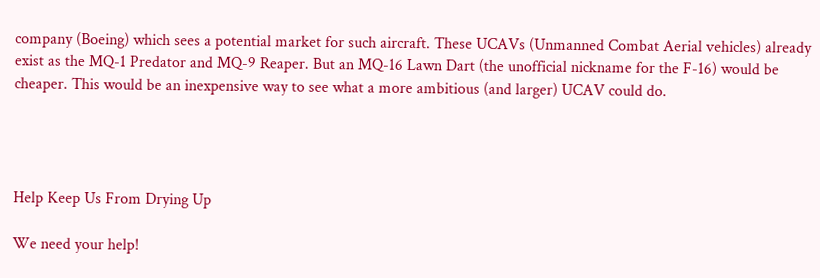company (Boeing) which sees a potential market for such aircraft. These UCAVs (Unmanned Combat Aerial vehicles) already exist as the MQ-1 Predator and MQ-9 Reaper. But an MQ-16 Lawn Dart (the unofficial nickname for the F-16) would be cheaper. This would be an inexpensive way to see what a more ambitious (and larger) UCAV could do.




Help Keep Us From Drying Up

We need your help!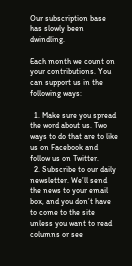Our subscription base has slowly been dwindling.

Each month we count on your contributions. You can support us in the following ways:

  1. Make sure you spread the word about us. Two ways to do that are to like us on Facebook and follow us on Twitter.
  2. Subscribe to our daily newsletter. We’ll send the news to your email box, and you don’t have to come to the site unless you want to read columns or see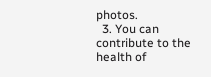photos.
  3. You can contribute to the health of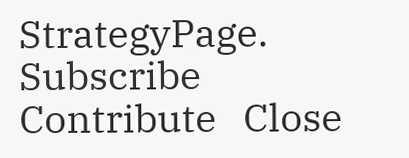StrategyPage.
Subscribe   Contribute   Close